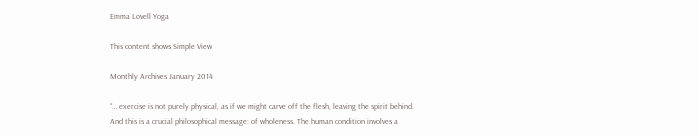Emma Lovell Yoga

This content shows Simple View

Monthly Archives January 2014

“… exercise is not purely physical, as if we might carve off the flesh, leaving the spirit behind. And this is a crucial philosophical message: of wholeness. The human condition involves a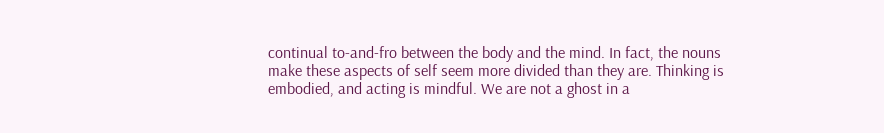continual to-and-fro between the body and the mind. In fact, the nouns make these aspects of self seem more divided than they are. Thinking is embodied, and acting is mindful. We are not a ghost in a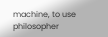machine, to use philosopher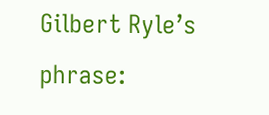Gilbert Ryle’s phrase: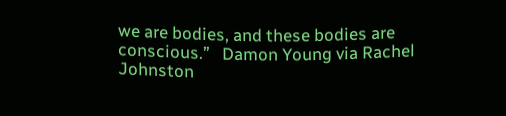we are bodies, and these bodies are conscious.”   Damon Young via Rachel Johnston